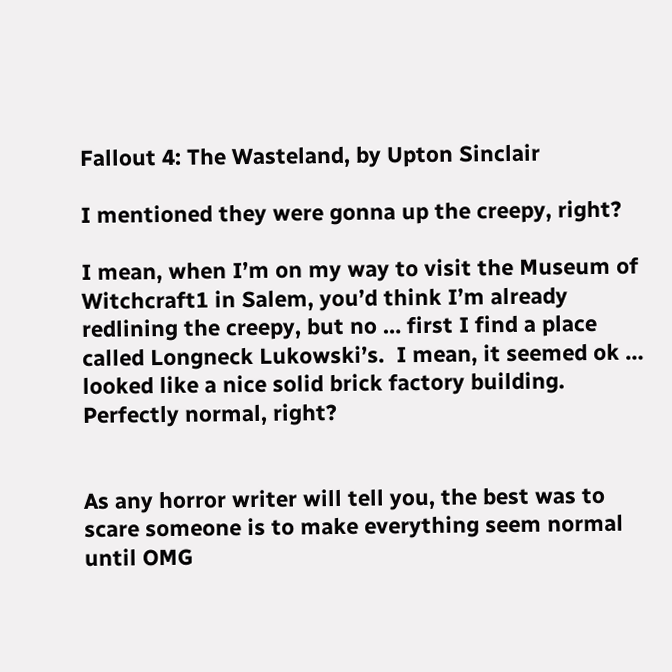Fallout 4: The Wasteland, by Upton Sinclair

I mentioned they were gonna up the creepy, right?

I mean, when I’m on my way to visit the Museum of Witchcraft1 in Salem, you’d think I’m already redlining the creepy, but no … first I find a place called Longneck Lukowski’s.  I mean, it seemed ok … looked like a nice solid brick factory building.  Perfectly normal, right?


As any horror writer will tell you, the best was to scare someone is to make everything seem normal until OMG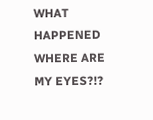WHAT HAPPENED WHERE ARE MY EYES?!?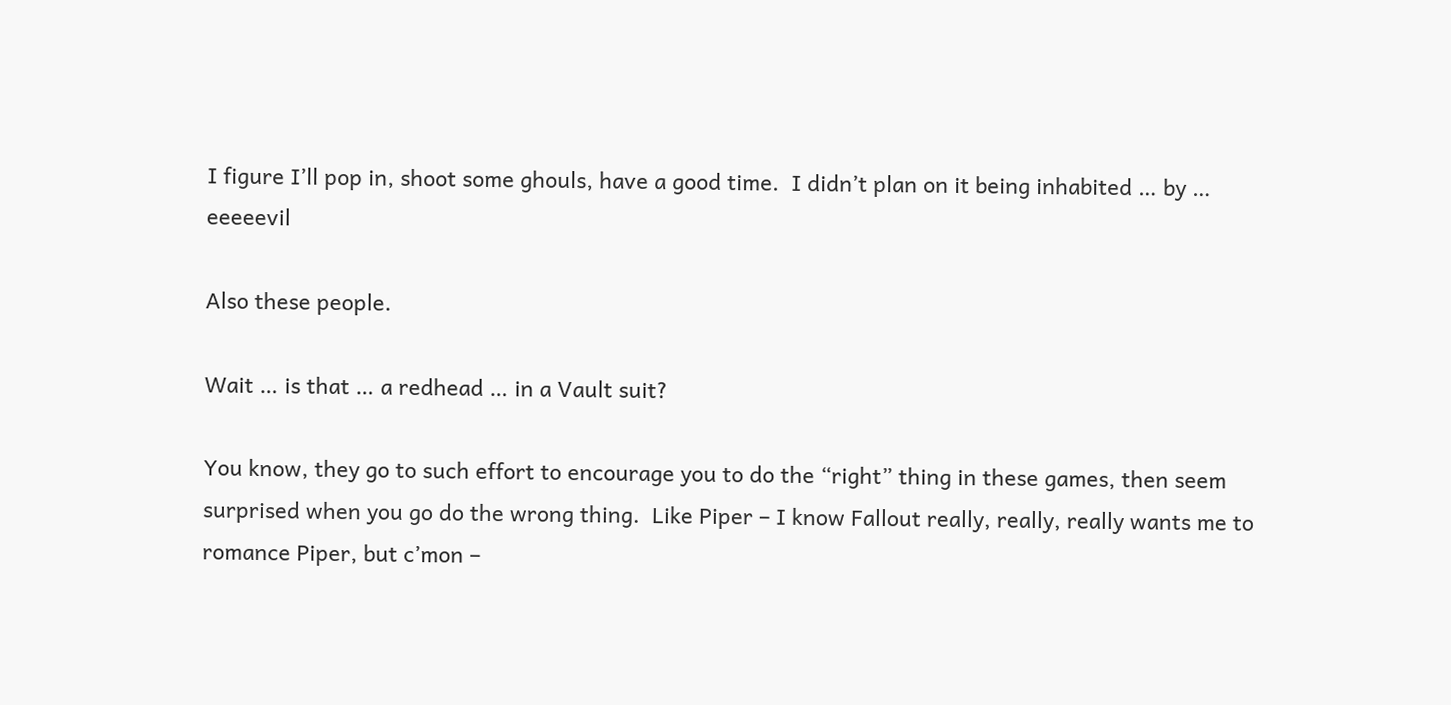I figure I’ll pop in, shoot some ghouls, have a good time.  I didn’t plan on it being inhabited … by … eeeeevil

Also these people.

Wait … is that … a redhead … in a Vault suit?

You know, they go to such effort to encourage you to do the “right” thing in these games, then seem surprised when you go do the wrong thing.  Like Piper – I know Fallout really, really, really wants me to romance Piper, but c’mon –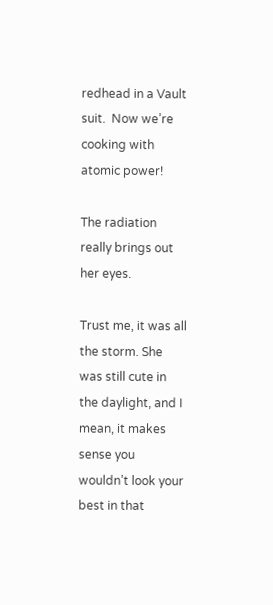redhead in a Vault suit.  Now we’re cooking with atomic power!

The radiation really brings out her eyes.

Trust me, it was all the storm. She was still cute in the daylight, and I mean, it makes sense you wouldn’t look your best in that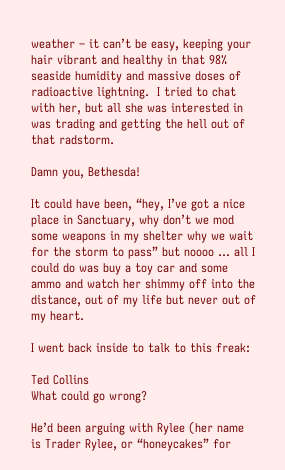weather – it can’t be easy, keeping your hair vibrant and healthy in that 98% seaside humidity and massive doses of radioactive lightning.  I tried to chat with her, but all she was interested in was trading and getting the hell out of that radstorm.

Damn you, Bethesda!

It could have been, “hey, I’ve got a nice place in Sanctuary, why don’t we mod some weapons in my shelter why we wait for the storm to pass” but noooo … all I could do was buy a toy car and some ammo and watch her shimmy off into the distance, out of my life but never out of my heart.

I went back inside to talk to this freak:

Ted Collins
What could go wrong?

He’d been arguing with Rylee (her name is Trader Rylee, or “honeycakes” for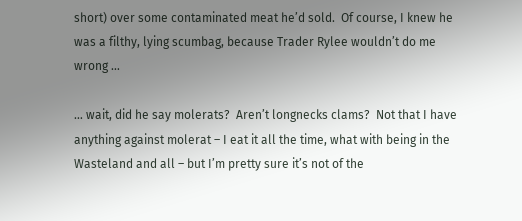short) over some contaminated meat he’d sold.  Of course, I knew he was a filthy, lying scumbag, because Trader Rylee wouldn’t do me wrong …

… wait, did he say molerats?  Aren’t longnecks clams?  Not that I have anything against molerat – I eat it all the time, what with being in the Wasteland and all – but I’m pretty sure it’s not of the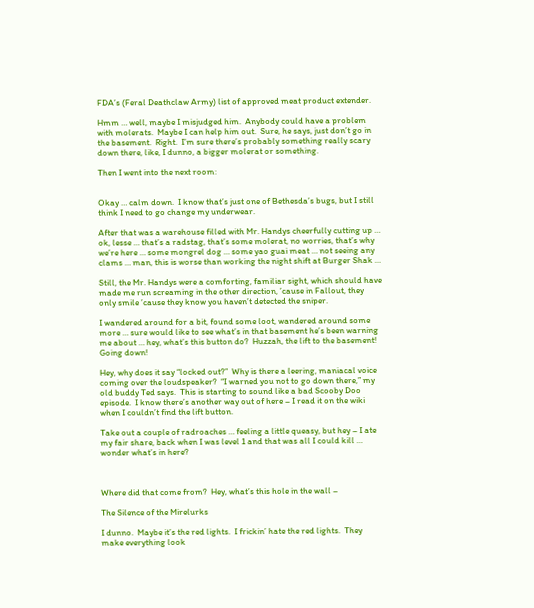FDA’s (Feral Deathclaw Army) list of approved meat product extender.

Hmm … well, maybe I misjudged him.  Anybody could have a problem with molerats.  Maybe I can help him out.  Sure, he says, just don’t go in the basement.  Right.  I’m sure there’s probably something really scary down there, like, I dunno, a bigger molerat or something.

Then I went into the next room:


Okay … calm down.  I know that’s just one of Bethesda’s bugs, but I still think I need to go change my underwear.

After that was a warehouse filled with Mr. Handys cheerfully cutting up … ok, lesse … that’s a radstag, that’s some molerat, no worries, that’s why we’re here … some mongrel dog … some yao guai meat … not seeing any clams … man, this is worse than working the night shift at Burger Shak …

Still, the Mr. Handys were a comforting, familiar sight, which should have made me run screaming in the other direction, ’cause in Fallout, they only smile ’cause they know you haven’t detected the sniper.

I wandered around for a bit, found some loot, wandered around some more … sure would like to see what’s in that basement he’s been warning me about … hey, what’s this button do?  Huzzah, the lift to the basement!  Going down!

Hey, why does it say “locked out?”  Why is there a leering, maniacal voice coming over the loudspeaker?  “I warned you not to go down there,” my old buddy Ted says.  This is starting to sound like a bad Scooby Doo episode.  I know there’s another way out of here – I read it on the wiki when I couldn’t find the lift button.

Take out a couple of radroaches … feeling a little queasy, but hey – I ate my fair share, back when I was level 1 and that was all I could kill … wonder what’s in here?



Where did that come from?  Hey, what’s this hole in the wall –

The Silence of the Mirelurks

I dunno.  Maybe it’s the red lights.  I frickin’ hate the red lights.  They make everything look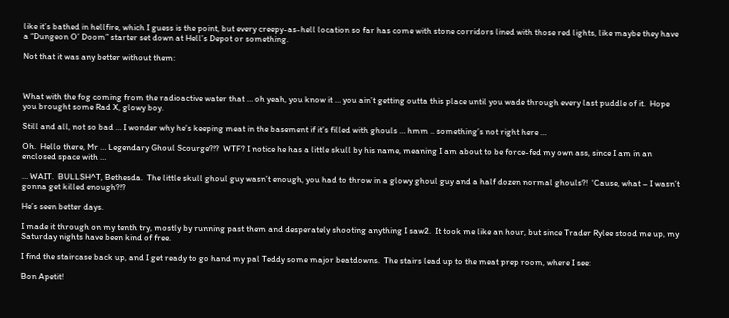like it’s bathed in hellfire, which I guess is the point, but every creepy-as-hell location so far has come with stone corridors lined with those red lights, like maybe they have a “Dungeon O’ Doom” starter set down at Hell’s Depot or something.

Not that it was any better without them:



What with the fog coming from the radioactive water that … oh yeah, you know it … you ain’t getting outta this place until you wade through every last puddle of it.  Hope you brought some Rad X, glowy boy.

Still and all, not so bad … I wonder why he’s keeping meat in the basement if it’s filled with ghouls … hmm .. something’s not right here …

Oh.  Hello there, Mr … Legendary Ghoul Scourge?!?  WTF? I notice he has a little skull by his name, meaning I am about to be force-fed my own ass, since I am in an enclosed space with …

… WAIT.  BULLSH^T, Bethesda.  The little skull ghoul guy wasn’t enough, you had to throw in a glowy ghoul guy and a half dozen normal ghouls?!  ‘Cause, what – I wasn’t gonna get killed enough?!?

He’s seen better days.

I made it through on my tenth try, mostly by running past them and desperately shooting anything I saw2.  It took me like an hour, but since Trader Rylee stood me up, my Saturday nights have been kind of free.

I find the staircase back up, and I get ready to go hand my pal Teddy some major beatdowns.  The stairs lead up to the meat prep room, where I see:

Bon Apetit!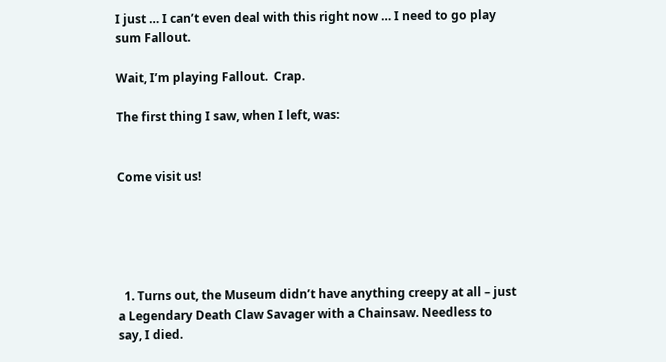I just … I can’t even deal with this right now … I need to go play sum Fallout.

Wait, I’m playing Fallout.  Crap.

The first thing I saw, when I left, was:


Come visit us!





  1. Turns out, the Museum didn’t have anything creepy at all – just a Legendary Death Claw Savager with a Chainsaw. Needless to say, I died.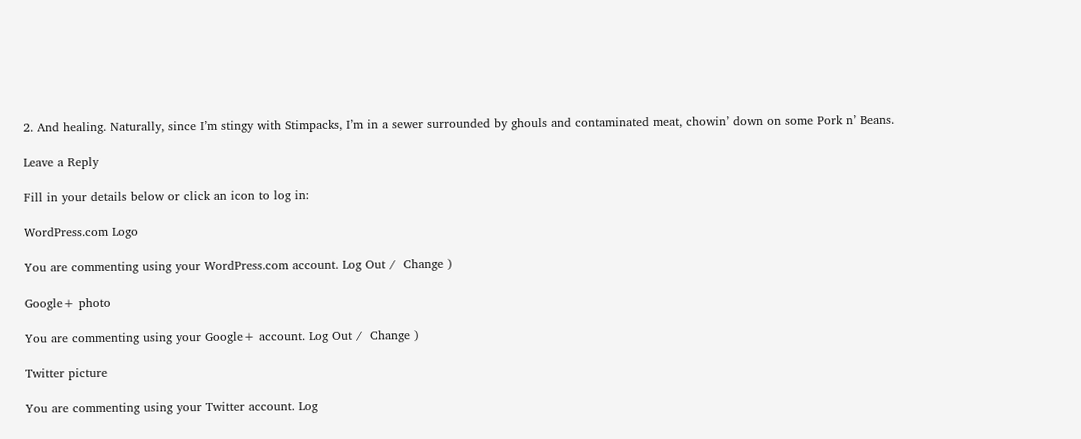2. And healing. Naturally, since I’m stingy with Stimpacks, I’m in a sewer surrounded by ghouls and contaminated meat, chowin’ down on some Pork n’ Beans.

Leave a Reply

Fill in your details below or click an icon to log in:

WordPress.com Logo

You are commenting using your WordPress.com account. Log Out /  Change )

Google+ photo

You are commenting using your Google+ account. Log Out /  Change )

Twitter picture

You are commenting using your Twitter account. Log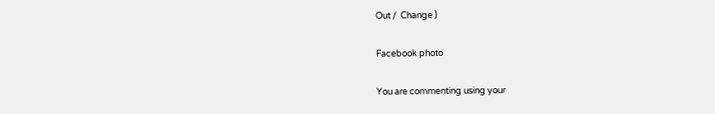Out /  Change )

Facebook photo

You are commenting using your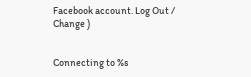Facebook account. Log Out /  Change )


Connecting to %s